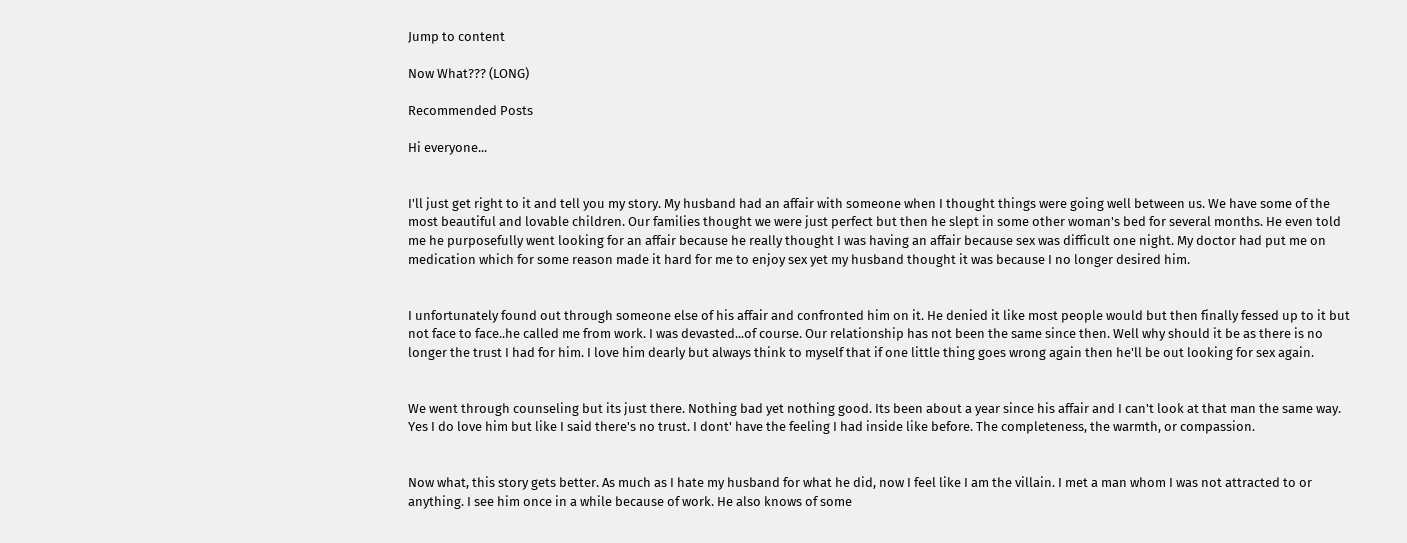Jump to content

Now What??? (LONG)

Recommended Posts

Hi everyone...


I'll just get right to it and tell you my story. My husband had an affair with someone when I thought things were going well between us. We have some of the most beautiful and lovable children. Our families thought we were just perfect but then he slept in some other woman's bed for several months. He even told me he purposefully went looking for an affair because he really thought I was having an affair because sex was difficult one night. My doctor had put me on medication which for some reason made it hard for me to enjoy sex yet my husband thought it was because I no longer desired him.


I unfortunately found out through someone else of his affair and confronted him on it. He denied it like most people would but then finally fessed up to it but not face to face..he called me from work. I was devasted...of course. Our relationship has not been the same since then. Well why should it be as there is no longer the trust I had for him. I love him dearly but always think to myself that if one little thing goes wrong again then he'll be out looking for sex again.


We went through counseling but its just there. Nothing bad yet nothing good. Its been about a year since his affair and I can't look at that man the same way. Yes I do love him but like I said there's no trust. I dont' have the feeling I had inside like before. The completeness, the warmth, or compassion.


Now what, this story gets better. As much as I hate my husband for what he did, now I feel like I am the villain. I met a man whom I was not attracted to or anything. I see him once in a while because of work. He also knows of some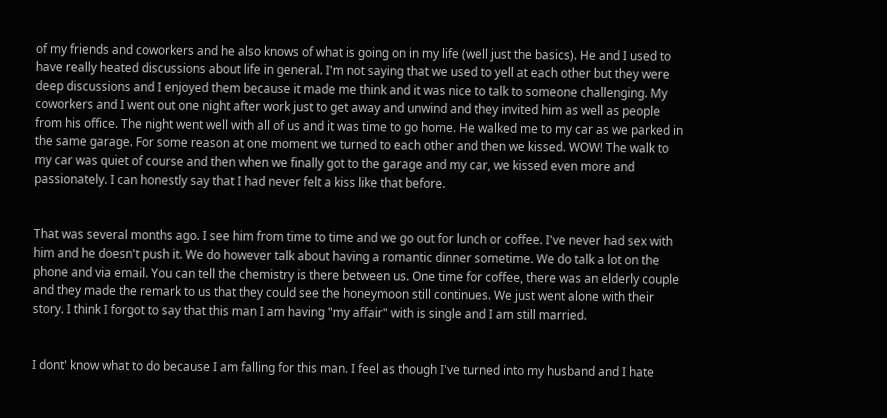of my friends and coworkers and he also knows of what is going on in my life (well just the basics). He and I used to have really heated discussions about life in general. I'm not saying that we used to yell at each other but they were deep discussions and I enjoyed them because it made me think and it was nice to talk to someone challenging. My coworkers and I went out one night after work just to get away and unwind and they invited him as well as people from his office. The night went well with all of us and it was time to go home. He walked me to my car as we parked in the same garage. For some reason at one moment we turned to each other and then we kissed. WOW! The walk to my car was quiet of course and then when we finally got to the garage and my car, we kissed even more and passionately. I can honestly say that I had never felt a kiss like that before.


That was several months ago. I see him from time to time and we go out for lunch or coffee. I've never had sex with him and he doesn't push it. We do however talk about having a romantic dinner sometime. We do talk a lot on the phone and via email. You can tell the chemistry is there between us. One time for coffee, there was an elderly couple and they made the remark to us that they could see the honeymoon still continues. We just went alone with their story. I think I forgot to say that this man I am having "my affair" with is single and I am still married.


I dont' know what to do because I am falling for this man. I feel as though I've turned into my husband and I hate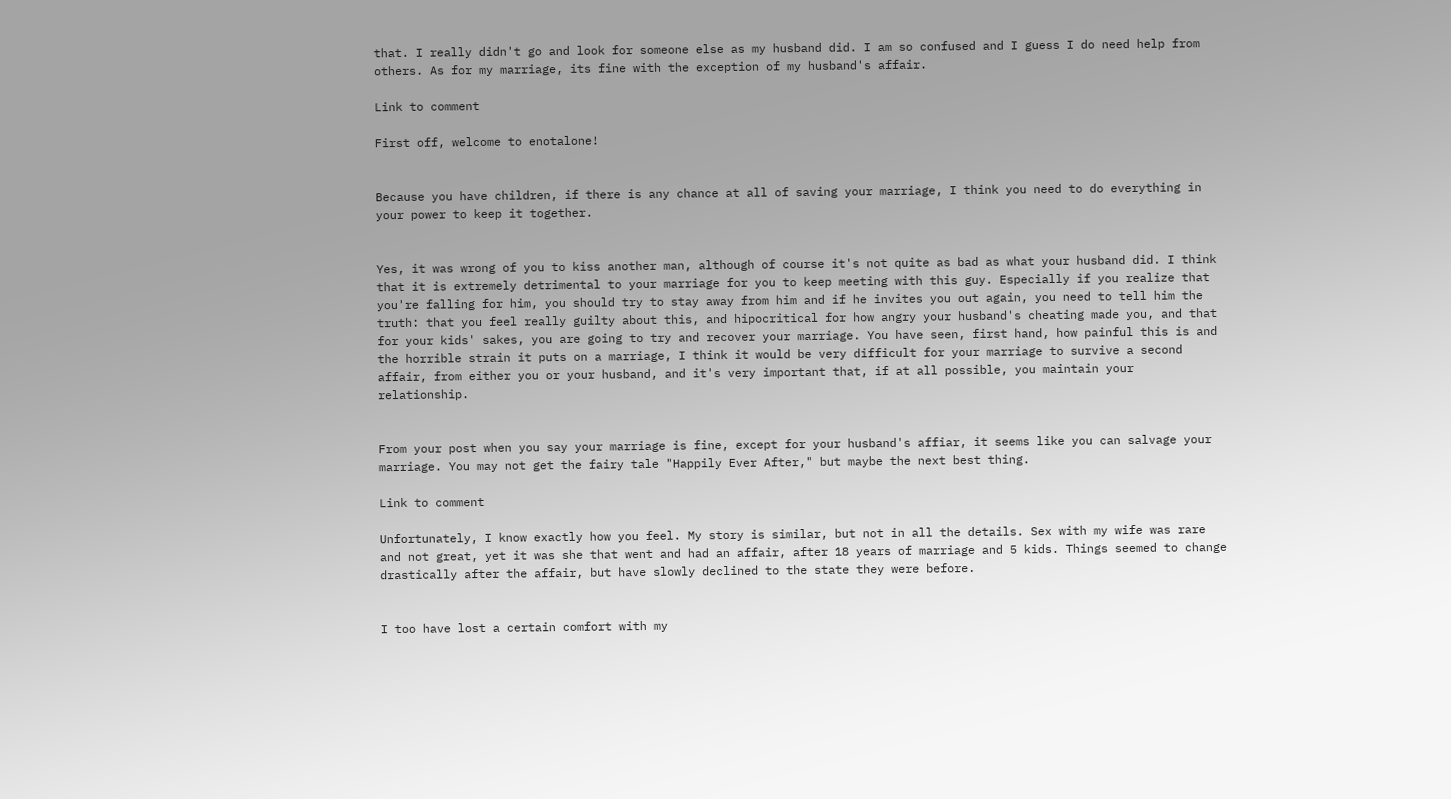that. I really didn't go and look for someone else as my husband did. I am so confused and I guess I do need help from others. As for my marriage, its fine with the exception of my husband's affair.

Link to comment

First off, welcome to enotalone!


Because you have children, if there is any chance at all of saving your marriage, I think you need to do everything in your power to keep it together.


Yes, it was wrong of you to kiss another man, although of course it's not quite as bad as what your husband did. I think that it is extremely detrimental to your marriage for you to keep meeting with this guy. Especially if you realize that you're falling for him, you should try to stay away from him and if he invites you out again, you need to tell him the truth: that you feel really guilty about this, and hipocritical for how angry your husband's cheating made you, and that for your kids' sakes, you are going to try and recover your marriage. You have seen, first hand, how painful this is and the horrible strain it puts on a marriage, I think it would be very difficult for your marriage to survive a second affair, from either you or your husband, and it's very important that, if at all possible, you maintain your relationship.


From your post when you say your marriage is fine, except for your husband's affiar, it seems like you can salvage your marriage. You may not get the fairy tale "Happily Ever After," but maybe the next best thing.

Link to comment

Unfortunately, I know exactly how you feel. My story is similar, but not in all the details. Sex with my wife was rare and not great, yet it was she that went and had an affair, after 18 years of marriage and 5 kids. Things seemed to change drastically after the affair, but have slowly declined to the state they were before.


I too have lost a certain comfort with my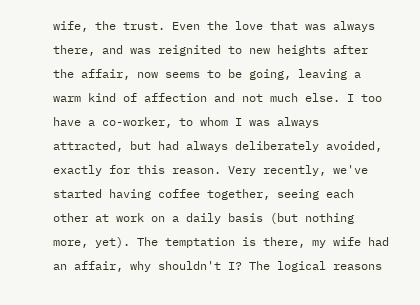wife, the trust. Even the love that was always there, and was reignited to new heights after the affair, now seems to be going, leaving a warm kind of affection and not much else. I too have a co-worker, to whom I was always attracted, but had always deliberately avoided, exactly for this reason. Very recently, we've started having coffee together, seeing each other at work on a daily basis (but nothing more, yet). The temptation is there, my wife had an affair, why shouldn't I? The logical reasons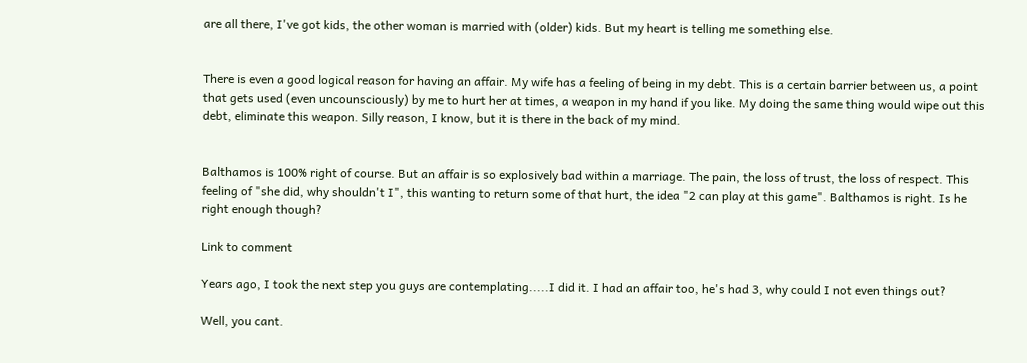are all there, I've got kids, the other woman is married with (older) kids. But my heart is telling me something else.


There is even a good logical reason for having an affair. My wife has a feeling of being in my debt. This is a certain barrier between us, a point that gets used (even uncounsciously) by me to hurt her at times, a weapon in my hand if you like. My doing the same thing would wipe out this debt, eliminate this weapon. Silly reason, I know, but it is there in the back of my mind.


Balthamos is 100% right of course. But an affair is so explosively bad within a marriage. The pain, the loss of trust, the loss of respect. This feeling of "she did, why shouldn't I", this wanting to return some of that hurt, the idea "2 can play at this game". Balthamos is right. Is he right enough though?

Link to comment

Years ago, I took the next step you guys are contemplating.....I did it. I had an affair too, he's had 3, why could I not even things out?

Well, you cant.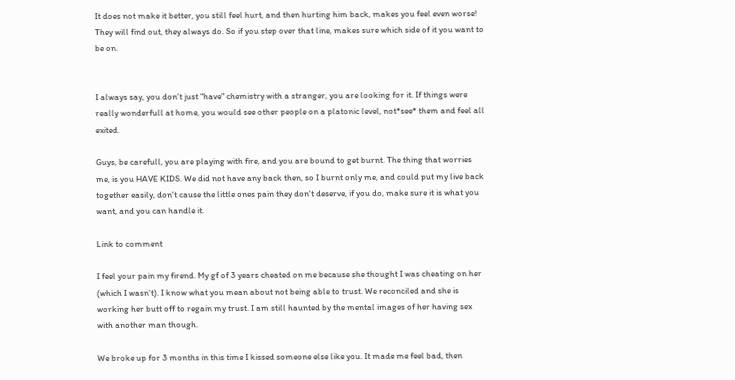It does not make it better, you still feel hurt, and then hurting him back, makes you feel even worse! They will find out, they always do. So if you step over that line, makes sure which side of it you want to be on.


I always say, you don't just "have" chemistry with a stranger, you are looking for it. If things were really wonderfull at home, you would see other people on a platonic level, not*see* them and feel all exited.

Guys, be carefull, you are playing with fire, and you are bound to get burnt. The thing that worries me, is you HAVE KIDS. We did not have any back then, so I burnt only me, and could put my live back together easily, don't cause the little ones pain they don't deserve, if you do, make sure it is what you want, and you can handle it.

Link to comment

I feel your pain my firend. My gf of 3 years cheated on me because she thought I was cheating on her (which I wasn't). I know what you mean about not being able to trust. We reconciled and she is working her butt off to regain my trust. I am still haunted by the mental images of her having sex with another man though.

We broke up for 3 months in this time I kissed someone else like you. It made me feel bad, then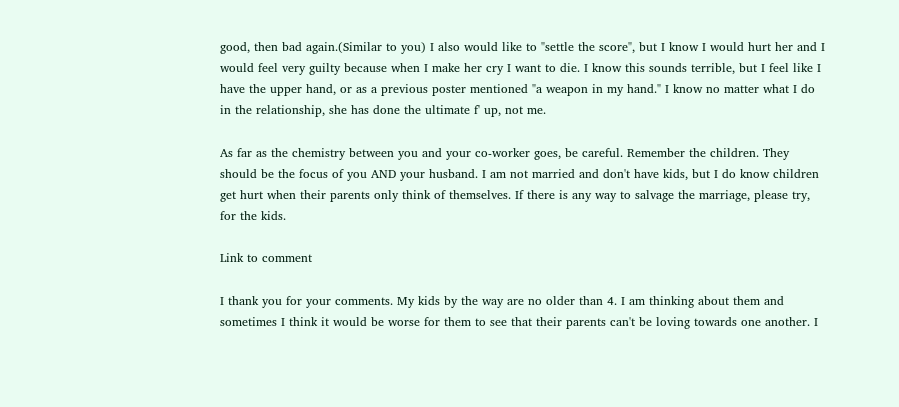good, then bad again.(Similar to you) I also would like to "settle the score", but I know I would hurt her and I would feel very guilty because when I make her cry I want to die. I know this sounds terrible, but I feel like I have the upper hand, or as a previous poster mentioned "a weapon in my hand." I know no matter what I do in the relationship, she has done the ultimate f' up, not me.

As far as the chemistry between you and your co-worker goes, be careful. Remember the children. They should be the focus of you AND your husband. I am not married and don't have kids, but I do know children get hurt when their parents only think of themselves. If there is any way to salvage the marriage, please try, for the kids.

Link to comment

I thank you for your comments. My kids by the way are no older than 4. I am thinking about them and sometimes I think it would be worse for them to see that their parents can't be loving towards one another. I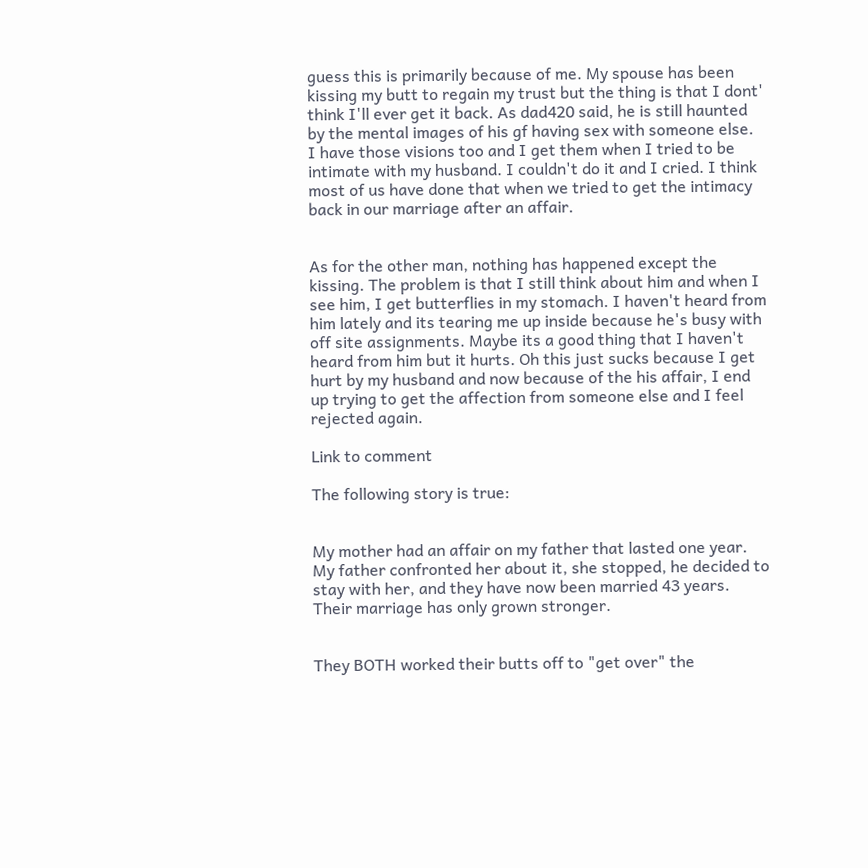guess this is primarily because of me. My spouse has been kissing my butt to regain my trust but the thing is that I dont' think I'll ever get it back. As dad420 said, he is still haunted by the mental images of his gf having sex with someone else. I have those visions too and I get them when I tried to be intimate with my husband. I couldn't do it and I cried. I think most of us have done that when we tried to get the intimacy back in our marriage after an affair.


As for the other man, nothing has happened except the kissing. The problem is that I still think about him and when I see him, I get butterflies in my stomach. I haven't heard from him lately and its tearing me up inside because he's busy with off site assignments. Maybe its a good thing that I haven't heard from him but it hurts. Oh this just sucks because I get hurt by my husband and now because of the his affair, I end up trying to get the affection from someone else and I feel rejected again.

Link to comment

The following story is true:


My mother had an affair on my father that lasted one year. My father confronted her about it, she stopped, he decided to stay with her, and they have now been married 43 years. Their marriage has only grown stronger.


They BOTH worked their butts off to "get over" the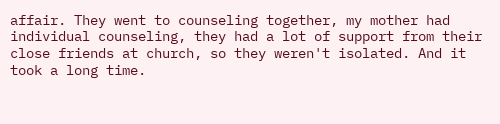affair. They went to counseling together, my mother had individual counseling, they had a lot of support from their close friends at church, so they weren't isolated. And it took a long time.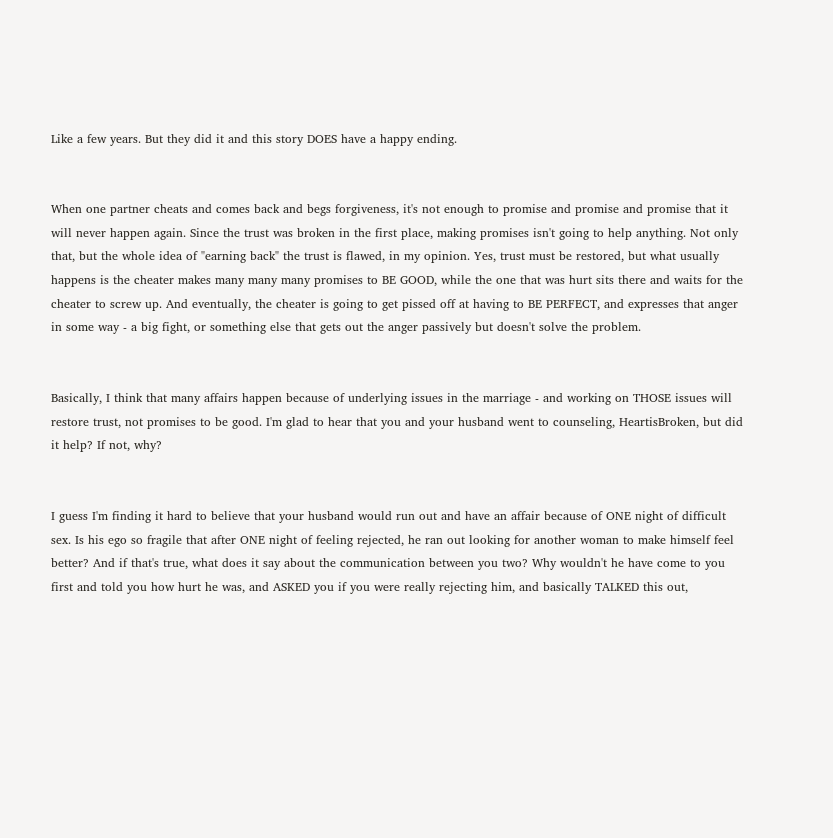Like a few years. But they did it and this story DOES have a happy ending.


When one partner cheats and comes back and begs forgiveness, it's not enough to promise and promise and promise that it will never happen again. Since the trust was broken in the first place, making promises isn't going to help anything. Not only that, but the whole idea of "earning back" the trust is flawed, in my opinion. Yes, trust must be restored, but what usually happens is the cheater makes many many many promises to BE GOOD, while the one that was hurt sits there and waits for the cheater to screw up. And eventually, the cheater is going to get pissed off at having to BE PERFECT, and expresses that anger in some way - a big fight, or something else that gets out the anger passively but doesn't solve the problem.


Basically, I think that many affairs happen because of underlying issues in the marriage - and working on THOSE issues will restore trust, not promises to be good. I'm glad to hear that you and your husband went to counseling, HeartisBroken, but did it help? If not, why?


I guess I'm finding it hard to believe that your husband would run out and have an affair because of ONE night of difficult sex. Is his ego so fragile that after ONE night of feeling rejected, he ran out looking for another woman to make himself feel better? And if that's true, what does it say about the communication between you two? Why wouldn't he have come to you first and told you how hurt he was, and ASKED you if you were really rejecting him, and basically TALKED this out,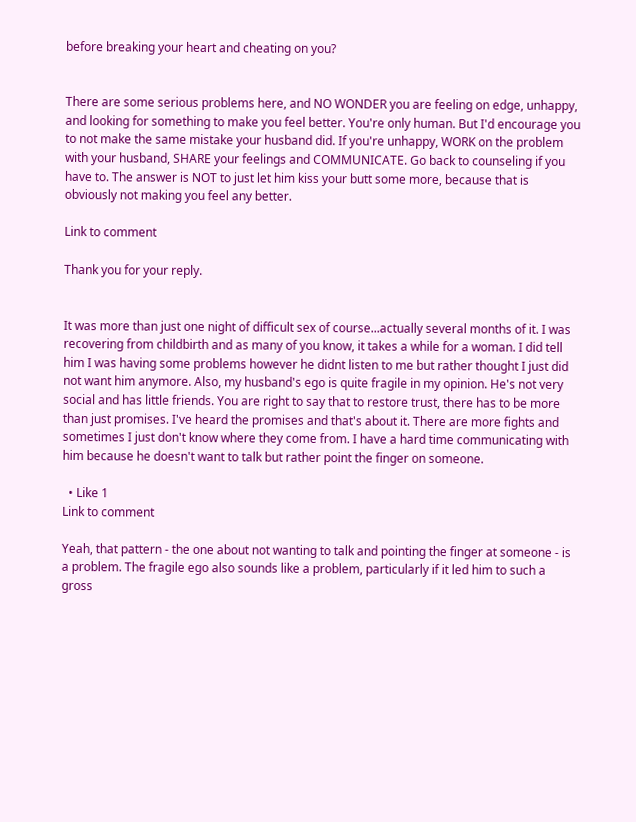before breaking your heart and cheating on you?


There are some serious problems here, and NO WONDER you are feeling on edge, unhappy, and looking for something to make you feel better. You're only human. But I'd encourage you to not make the same mistake your husband did. If you're unhappy, WORK on the problem with your husband, SHARE your feelings and COMMUNICATE. Go back to counseling if you have to. The answer is NOT to just let him kiss your butt some more, because that is obviously not making you feel any better.

Link to comment

Thank you for your reply.


It was more than just one night of difficult sex of course...actually several months of it. I was recovering from childbirth and as many of you know, it takes a while for a woman. I did tell him I was having some problems however he didnt listen to me but rather thought I just did not want him anymore. Also, my husband's ego is quite fragile in my opinion. He's not very social and has little friends. You are right to say that to restore trust, there has to be more than just promises. I've heard the promises and that's about it. There are more fights and sometimes I just don't know where they come from. I have a hard time communicating with him because he doesn't want to talk but rather point the finger on someone.

  • Like 1
Link to comment

Yeah, that pattern - the one about not wanting to talk and pointing the finger at someone - is a problem. The fragile ego also sounds like a problem, particularly if it led him to such a gross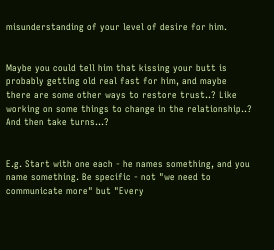misunderstanding of your level of desire for him.


Maybe you could tell him that kissing your butt is probably getting old real fast for him, and maybe there are some other ways to restore trust..? Like working on some things to change in the relationship..? And then take turns...?


E.g. Start with one each - he names something, and you name something. Be specific - not "we need to communicate more" but "Every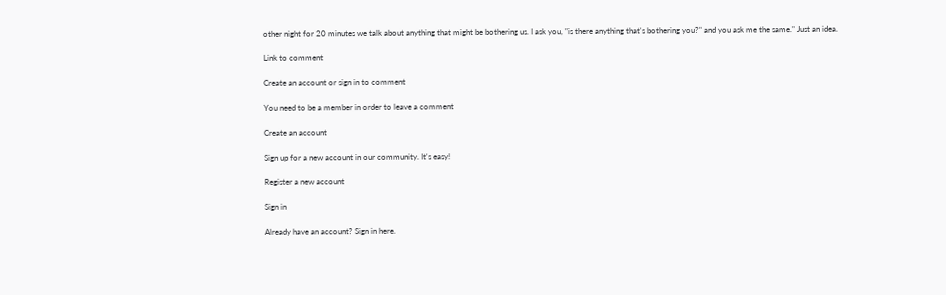other night for 20 minutes we talk about anything that might be bothering us. I ask you, "is there anything that's bothering you?" and you ask me the same." Just an idea.

Link to comment

Create an account or sign in to comment

You need to be a member in order to leave a comment

Create an account

Sign up for a new account in our community. It's easy!

Register a new account

Sign in

Already have an account? Sign in here.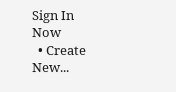Sign In Now
  • Create New...